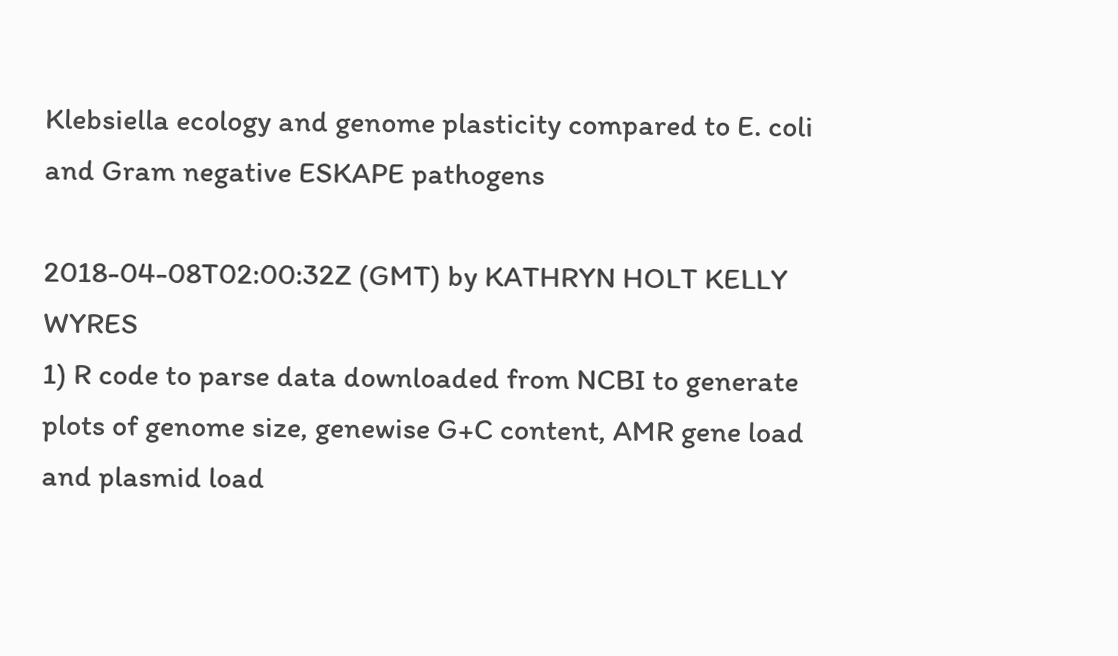Klebsiella ecology and genome plasticity compared to E. coli and Gram negative ESKAPE pathogens

2018-04-08T02:00:32Z (GMT) by KATHRYN HOLT KELLY WYRES
1) R code to parse data downloaded from NCBI to generate plots of genome size, genewise G+C content, AMR gene load and plasmid load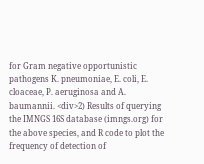for Gram negative opportunistic pathogens K. pneumoniae, E. coli, E. cloaceae, P. aeruginosa and A. baumannii. <div>2) Results of querying the IMNGS 16S database (imngs.org) for the above species, and R code to plot the frequency of detection of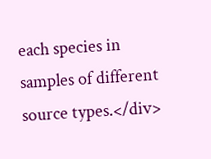each species in samples of different source types.</div>